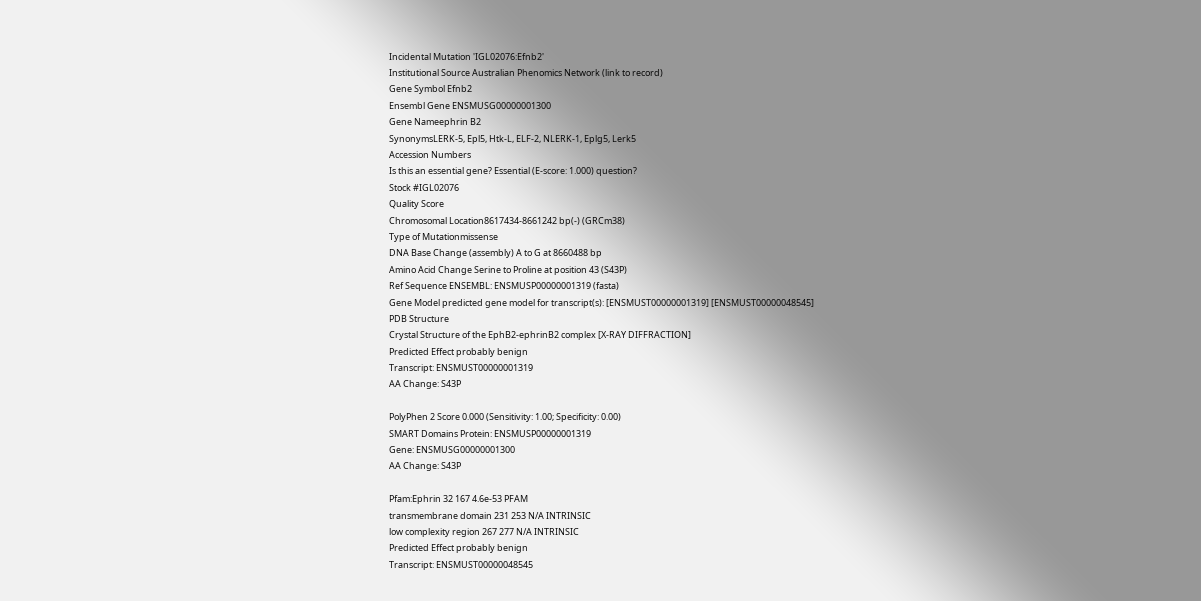Incidental Mutation 'IGL02076:Efnb2'
Institutional Source Australian Phenomics Network (link to record)
Gene Symbol Efnb2
Ensembl Gene ENSMUSG00000001300
Gene Nameephrin B2
SynonymsLERK-5, Epl5, Htk-L, ELF-2, NLERK-1, Eplg5, Lerk5
Accession Numbers
Is this an essential gene? Essential (E-score: 1.000) question?
Stock #IGL02076
Quality Score
Chromosomal Location8617434-8661242 bp(-) (GRCm38)
Type of Mutationmissense
DNA Base Change (assembly) A to G at 8660488 bp
Amino Acid Change Serine to Proline at position 43 (S43P)
Ref Sequence ENSEMBL: ENSMUSP00000001319 (fasta)
Gene Model predicted gene model for transcript(s): [ENSMUST00000001319] [ENSMUST00000048545]
PDB Structure
Crystal Structure of the EphB2-ephrinB2 complex [X-RAY DIFFRACTION]
Predicted Effect probably benign
Transcript: ENSMUST00000001319
AA Change: S43P

PolyPhen 2 Score 0.000 (Sensitivity: 1.00; Specificity: 0.00)
SMART Domains Protein: ENSMUSP00000001319
Gene: ENSMUSG00000001300
AA Change: S43P

Pfam:Ephrin 32 167 4.6e-53 PFAM
transmembrane domain 231 253 N/A INTRINSIC
low complexity region 267 277 N/A INTRINSIC
Predicted Effect probably benign
Transcript: ENSMUST00000048545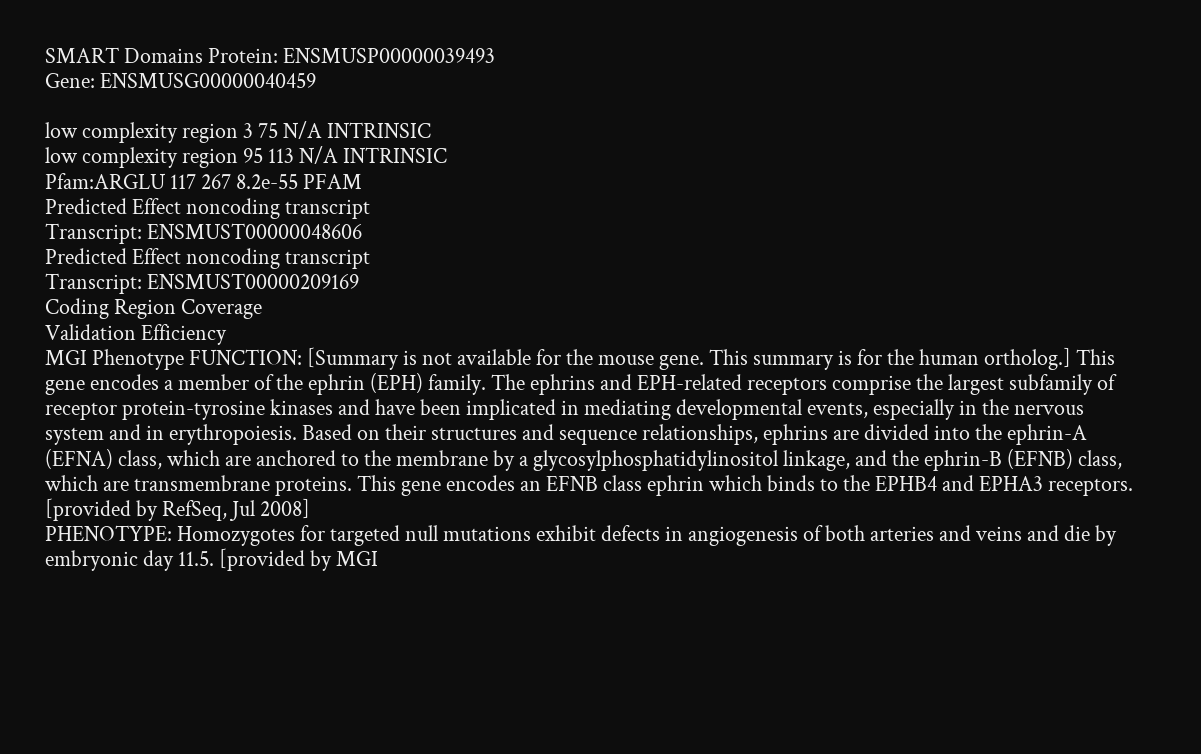SMART Domains Protein: ENSMUSP00000039493
Gene: ENSMUSG00000040459

low complexity region 3 75 N/A INTRINSIC
low complexity region 95 113 N/A INTRINSIC
Pfam:ARGLU 117 267 8.2e-55 PFAM
Predicted Effect noncoding transcript
Transcript: ENSMUST00000048606
Predicted Effect noncoding transcript
Transcript: ENSMUST00000209169
Coding Region Coverage
Validation Efficiency
MGI Phenotype FUNCTION: [Summary is not available for the mouse gene. This summary is for the human ortholog.] This gene encodes a member of the ephrin (EPH) family. The ephrins and EPH-related receptors comprise the largest subfamily of receptor protein-tyrosine kinases and have been implicated in mediating developmental events, especially in the nervous system and in erythropoiesis. Based on their structures and sequence relationships, ephrins are divided into the ephrin-A (EFNA) class, which are anchored to the membrane by a glycosylphosphatidylinositol linkage, and the ephrin-B (EFNB) class, which are transmembrane proteins. This gene encodes an EFNB class ephrin which binds to the EPHB4 and EPHA3 receptors. [provided by RefSeq, Jul 2008]
PHENOTYPE: Homozygotes for targeted null mutations exhibit defects in angiogenesis of both arteries and veins and die by embryonic day 11.5. [provided by MGI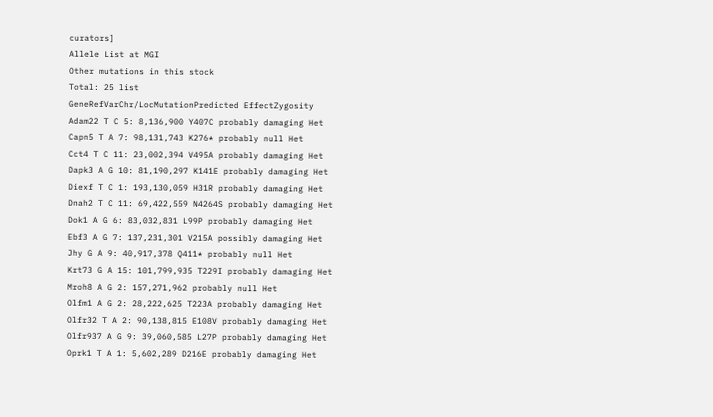curators]
Allele List at MGI
Other mutations in this stock
Total: 25 list
GeneRefVarChr/LocMutationPredicted EffectZygosity
Adam22 T C 5: 8,136,900 Y407C probably damaging Het
Capn5 T A 7: 98,131,743 K276* probably null Het
Cct4 T C 11: 23,002,394 V495A probably damaging Het
Dapk3 A G 10: 81,190,297 K141E probably damaging Het
Diexf T C 1: 193,130,059 H31R probably damaging Het
Dnah2 T C 11: 69,422,559 N4264S probably damaging Het
Dok1 A G 6: 83,032,831 L99P probably damaging Het
Ebf3 A G 7: 137,231,301 V215A possibly damaging Het
Jhy G A 9: 40,917,378 Q411* probably null Het
Krt73 G A 15: 101,799,935 T229I probably damaging Het
Mroh8 A G 2: 157,271,962 probably null Het
Olfm1 A G 2: 28,222,625 T223A probably damaging Het
Olfr32 T A 2: 90,138,815 E108V probably damaging Het
Olfr937 A G 9: 39,060,585 L27P probably damaging Het
Oprk1 T A 1: 5,602,289 D216E probably damaging Het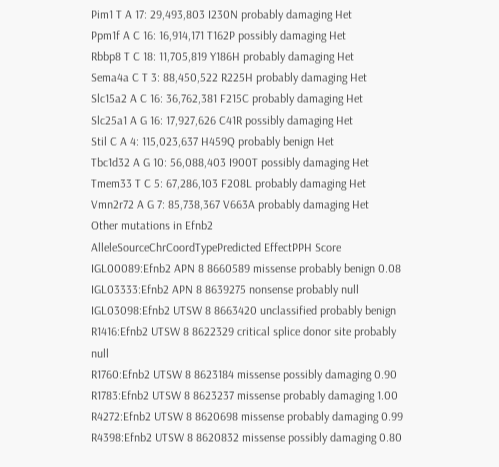Pim1 T A 17: 29,493,803 I230N probably damaging Het
Ppm1f A C 16: 16,914,171 T162P possibly damaging Het
Rbbp8 T C 18: 11,705,819 Y186H probably damaging Het
Sema4a C T 3: 88,450,522 R225H probably damaging Het
Slc15a2 A C 16: 36,762,381 F215C probably damaging Het
Slc25a1 A G 16: 17,927,626 C41R possibly damaging Het
Stil C A 4: 115,023,637 H459Q probably benign Het
Tbc1d32 A G 10: 56,088,403 I900T possibly damaging Het
Tmem33 T C 5: 67,286,103 F208L probably damaging Het
Vmn2r72 A G 7: 85,738,367 V663A probably damaging Het
Other mutations in Efnb2
AlleleSourceChrCoordTypePredicted EffectPPH Score
IGL00089:Efnb2 APN 8 8660589 missense probably benign 0.08
IGL03333:Efnb2 APN 8 8639275 nonsense probably null
IGL03098:Efnb2 UTSW 8 8663420 unclassified probably benign
R1416:Efnb2 UTSW 8 8622329 critical splice donor site probably null
R1760:Efnb2 UTSW 8 8623184 missense possibly damaging 0.90
R1783:Efnb2 UTSW 8 8623237 missense probably damaging 1.00
R4272:Efnb2 UTSW 8 8620698 missense probably damaging 0.99
R4398:Efnb2 UTSW 8 8620832 missense possibly damaging 0.80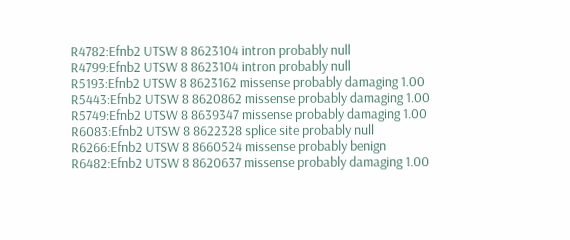R4782:Efnb2 UTSW 8 8623104 intron probably null
R4799:Efnb2 UTSW 8 8623104 intron probably null
R5193:Efnb2 UTSW 8 8623162 missense probably damaging 1.00
R5443:Efnb2 UTSW 8 8620862 missense probably damaging 1.00
R5749:Efnb2 UTSW 8 8639347 missense probably damaging 1.00
R6083:Efnb2 UTSW 8 8622328 splice site probably null
R6266:Efnb2 UTSW 8 8660524 missense probably benign
R6482:Efnb2 UTSW 8 8620637 missense probably damaging 1.00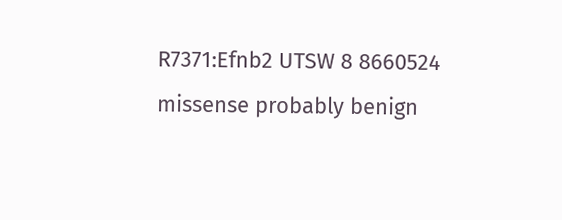R7371:Efnb2 UTSW 8 8660524 missense probably benign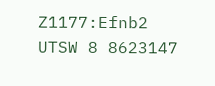Z1177:Efnb2 UTSW 8 8623147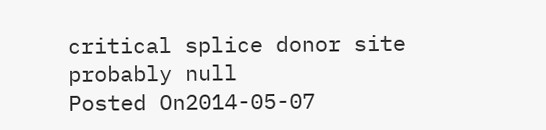critical splice donor site probably null
Posted On2014-05-07